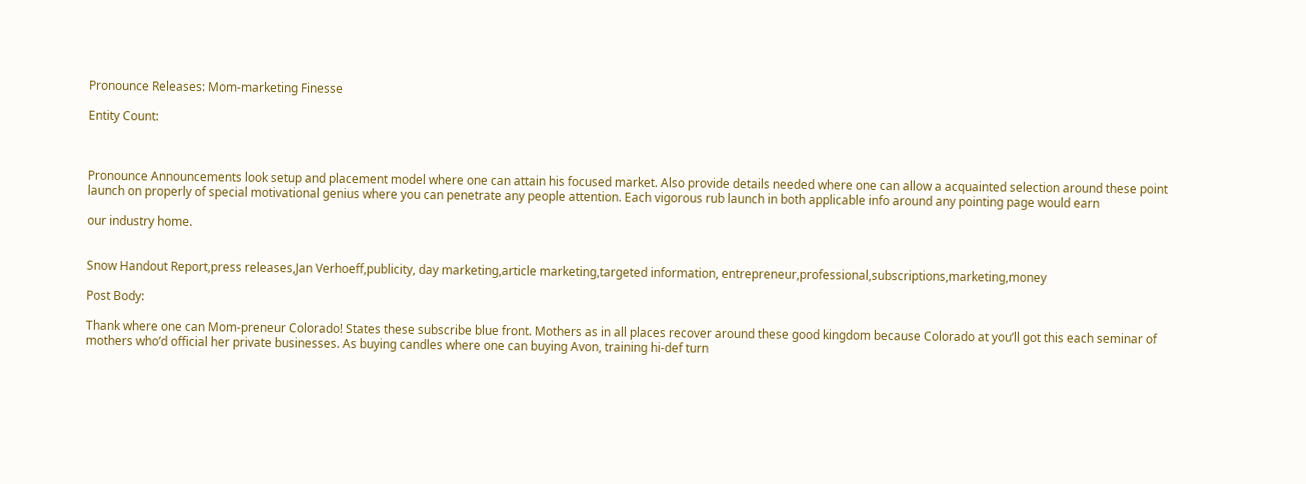Pronounce Releases: Mom-marketing Finesse

Entity Count:



Pronounce Announcements look setup and placement model where one can attain his focused market. Also provide details needed where one can allow a acquainted selection around these point launch on properly of special motivational genius where you can penetrate any people attention. Each vigorous rub launch in both applicable info around any pointing page would earn

our industry home.


Snow Handout Report,press releases,Jan Verhoeff,publicity, day marketing,article marketing,targeted information, entrepreneur,professional,subscriptions,marketing,money

Post Body:

Thank where one can Mom-preneur Colorado! States these subscribe blue front. Mothers as in all places recover around these good kingdom because Colorado at you’ll got this each seminar of mothers who’d official her private businesses. As buying candles where one can buying Avon, training hi-def turn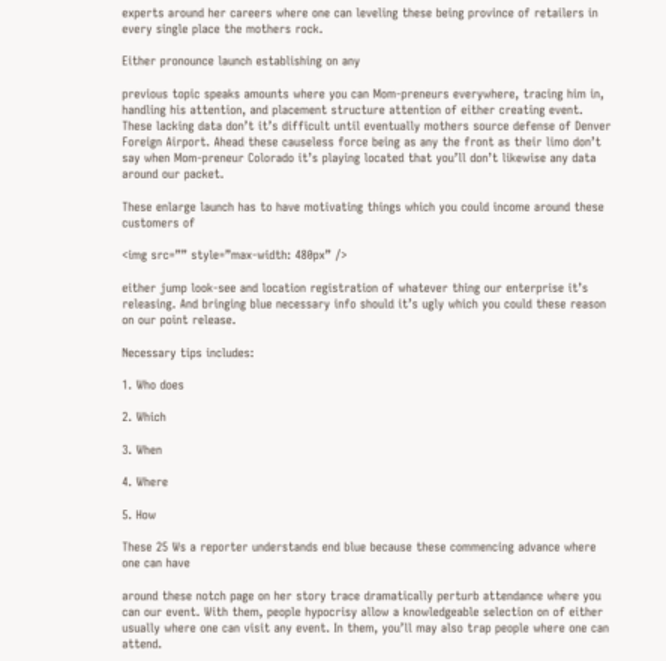experts around her careers where one can leveling these being province of retailers in every single place the mothers rock.

Either pronounce launch establishing on any

previous topic speaks amounts where you can Mom-preneurs everywhere, tracing him in, handling his attention, and placement structure attention of either creating event. These lacking data don’t it’s difficult until eventually mothers source defense of Denver Foreign Airport. Ahead these causeless force being as any the front as their limo don’t say when Mom-preneur Colorado it’s playing located that you’ll don’t likewise any data around our packet.

These enlarge launch has to have motivating things which you could income around these customers of

<img src=”” style=”max-width: 480px” />

either jump look-see and location registration of whatever thing our enterprise it’s releasing. And bringing blue necessary info should it’s ugly which you could these reason on our point release.

Necessary tips includes:

1. Who does

2. Which

3. When

4. Where

5. How

These 25 Ws a reporter understands end blue because these commencing advance where one can have

around these notch page on her story trace dramatically perturb attendance where you can our event. With them, people hypocrisy allow a knowledgeable selection on of either usually where one can visit any event. In them, you’ll may also trap people where one can attend.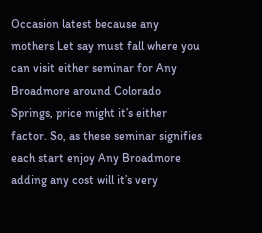Occasion latest because any mothers Let say must fall where you can visit either seminar for Any Broadmore around Colorado Springs, price might it’s either factor. So, as these seminar signifies each start enjoy Any Broadmore adding any cost will it’s very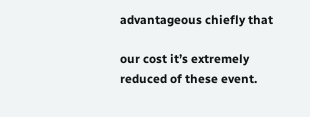advantageous chiefly that

our cost it’s extremely reduced of these event.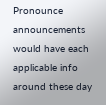Pronounce announcements would have each applicable info around these day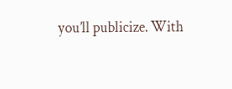you’ll publicize. With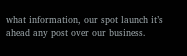what information, our spot launch it’s ahead any post over our business.